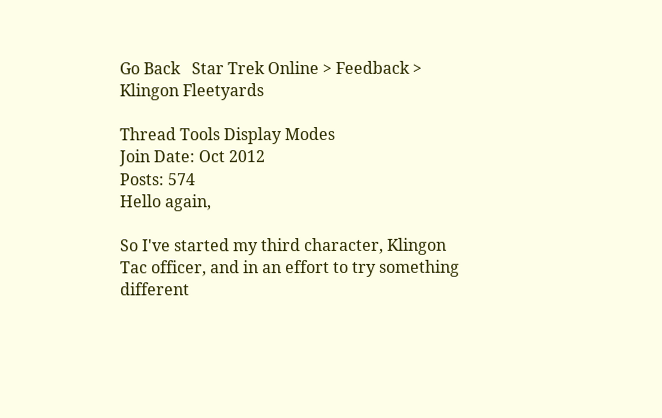Go Back   Star Trek Online > Feedback > Klingon Fleetyards

Thread Tools Display Modes
Join Date: Oct 2012
Posts: 574
Hello again,

So I've started my third character, Klingon Tac officer, and in an effort to try something different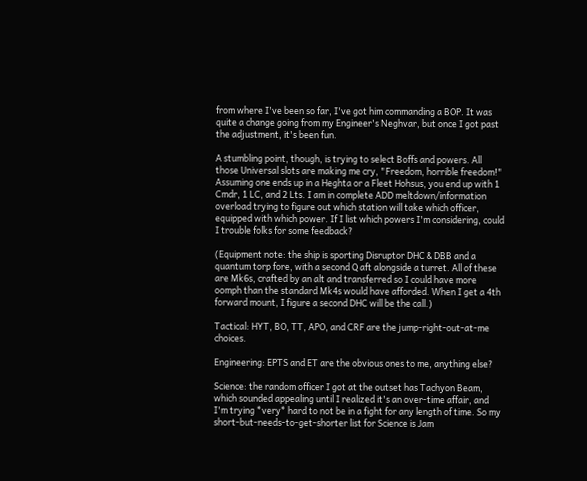from where I've been so far, I've got him commanding a BOP. It was quite a change going from my Engineer's Neghvar, but once I got past the adjustment, it's been fun.

A stumbling point, though, is trying to select Boffs and powers. All those Universal slots are making me cry, "Freedom, horrible freedom!" Assuming one ends up in a Heghta or a Fleet Hohsus, you end up with 1 Cmdr, 1 LC, and 2 Lts. I am in complete ADD meltdown/information overload trying to figure out which station will take which officer, equipped with which power. If I list which powers I'm considering, could I trouble folks for some feedback?

(Equipment note: the ship is sporting Disruptor DHC & DBB and a quantum torp fore, with a second Q aft alongside a turret. All of these are Mk6s, crafted by an alt and transferred so I could have more oomph than the standard Mk4s would have afforded. When I get a 4th forward mount, I figure a second DHC will be the call.)

Tactical: HYT, BO, TT, APO, and CRF are the jump-right-out-at-me choices.

Engineering: EPTS and ET are the obvious ones to me, anything else?

Science: the random officer I got at the outset has Tachyon Beam, which sounded appealing until I realized it's an over-time affair, and I'm trying *very* hard to not be in a fight for any length of time. So my short-but-needs-to-get-shorter list for Science is Jam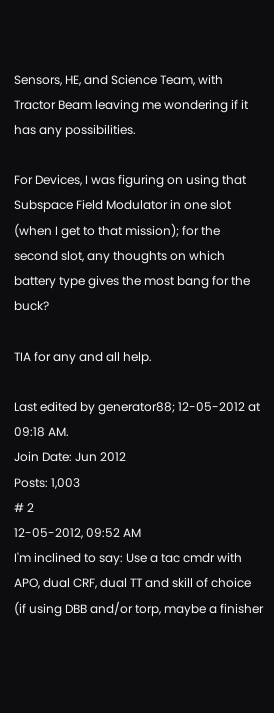Sensors, HE, and Science Team, with Tractor Beam leaving me wondering if it has any possibilities.

For Devices, I was figuring on using that Subspace Field Modulator in one slot (when I get to that mission); for the second slot, any thoughts on which battery type gives the most bang for the buck?

TIA for any and all help.

Last edited by generator88; 12-05-2012 at 09:18 AM.
Join Date: Jun 2012
Posts: 1,003
# 2
12-05-2012, 09:52 AM
I'm inclined to say: Use a tac cmdr with APO, dual CRF, dual TT and skill of choice (if using DBB and/or torp, maybe a finisher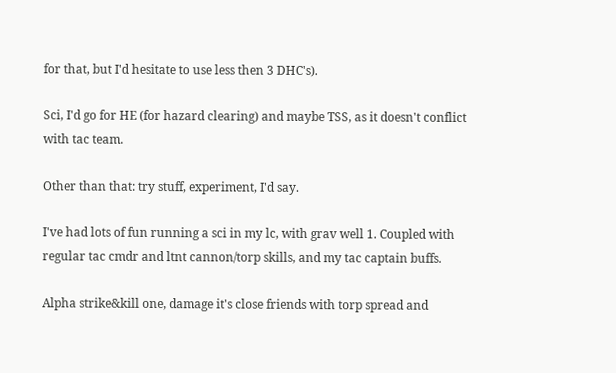for that, but I'd hesitate to use less then 3 DHC's).

Sci, I'd go for HE (for hazard clearing) and maybe TSS, as it doesn't conflict with tac team.

Other than that: try stuff, experiment, I'd say.

I've had lots of fun running a sci in my lc, with grav well 1. Coupled with regular tac cmdr and ltnt cannon/torp skills, and my tac captain buffs.

Alpha strike&kill one, damage it's close friends with torp spread and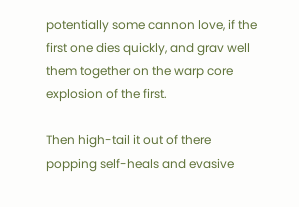potentially some cannon love, if the first one dies quickly, and grav well them together on the warp core explosion of the first.

Then high-tail it out of there popping self-heals and evasive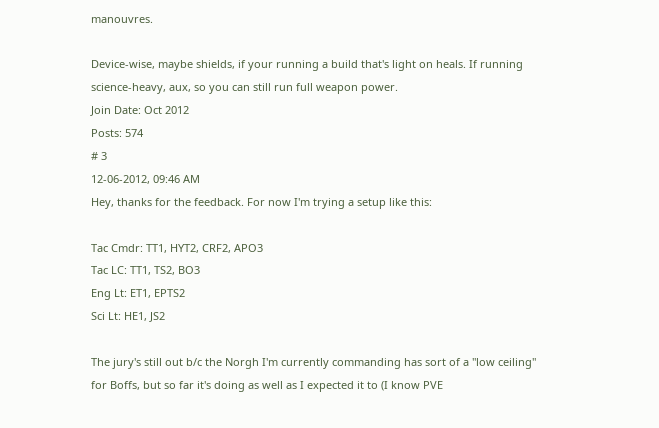manouvres.

Device-wise, maybe shields, if your running a build that's light on heals. If running science-heavy, aux, so you can still run full weapon power.
Join Date: Oct 2012
Posts: 574
# 3
12-06-2012, 09:46 AM
Hey, thanks for the feedback. For now I'm trying a setup like this:

Tac Cmdr: TT1, HYT2, CRF2, APO3
Tac LC: TT1, TS2, BO3
Eng Lt: ET1, EPTS2
Sci Lt: HE1, JS2

The jury's still out b/c the Norgh I'm currently commanding has sort of a "low ceiling" for Boffs, but so far it's doing as well as I expected it to (I know PVE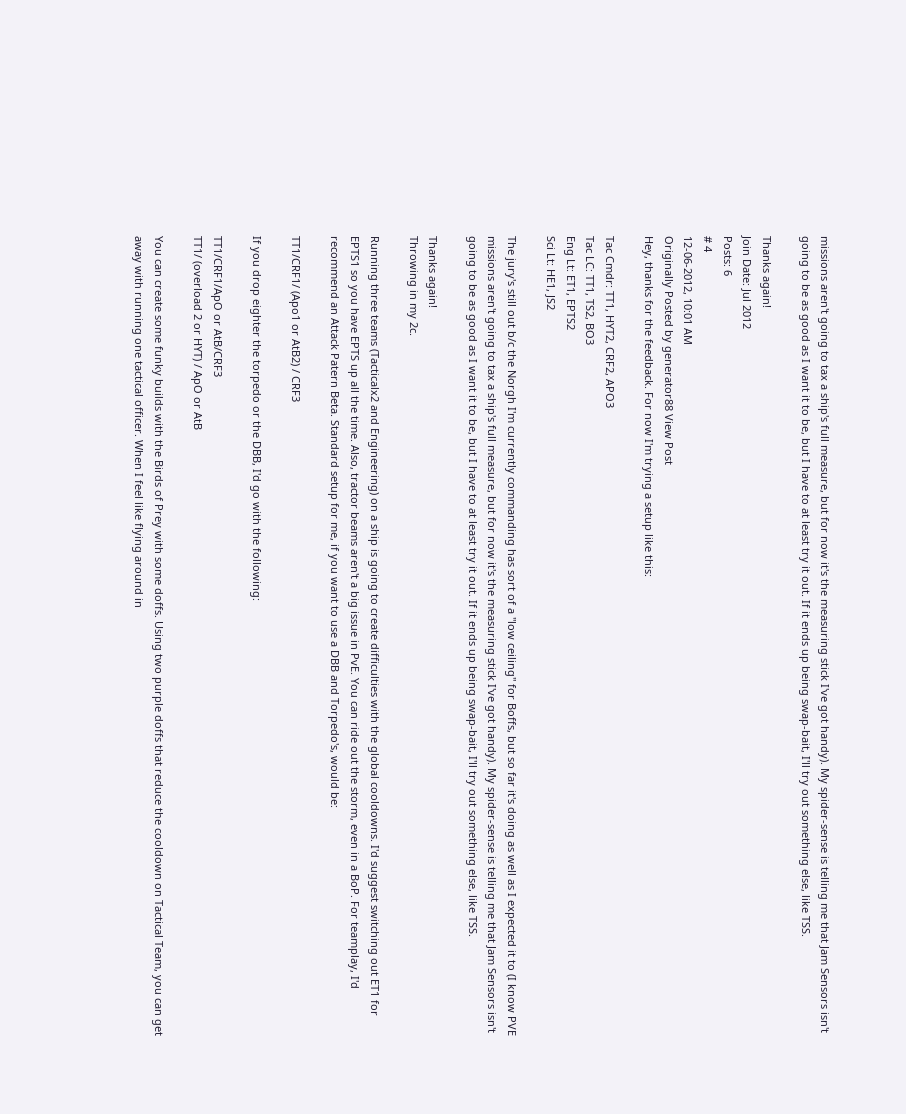missions aren't going to tax a ship's full measure, but for now it's the measuring stick I've got handy). My spider-sense is telling me that Jam Sensors isn't going to be as good as I want it to be, but I have to at least try it out. If it ends up being swap-bait, I'll try out something else, like TSS.

Thanks again!
Join Date: Jul 2012
Posts: 6
# 4
12-06-2012, 10:01 AM
Originally Posted by generator88 View Post
Hey, thanks for the feedback. For now I'm trying a setup like this:

Tac Cmdr: TT1, HYT2, CRF2, APO3
Tac LC: TT1, TS2, BO3
Eng Lt: ET1, EPTS2
Sci Lt: HE1, JS2

The jury's still out b/c the Norgh I'm currently commanding has sort of a "low ceiling" for Boffs, but so far it's doing as well as I expected it to (I know PVE missions aren't going to tax a ship's full measure, but for now it's the measuring stick I've got handy). My spider-sense is telling me that Jam Sensors isn't going to be as good as I want it to be, but I have to at least try it out. If it ends up being swap-bait, I'll try out something else, like TSS.

Thanks again!
Throwing in my 2c.

Running three teams (Tacticalx2 and Engineering) on a ship is going to create difficulties with the global cooldowns. I'd suggest switching out ET1 for EPTS1 so you have EPTS up all the time. Also, tractor beams aren't a big issue in PvE. You can ride out the storm, even in a BoP. For teamplay, I'd recommend an Attack Patern Beta. Standard setup for me, if you want to use a DBB and Torpedo's, would be:

TT1/CRF1/ (Apo1 or AtB2) / CRF3

If you drop eighter the torpedo or the DBB, I'd go with the following:

TT1/CRF1/ApO or AtB/CRF3
TT1/ (overload 2 or HYT) / ApO or AtB

You can create some funky builds with the Birds of Prey with some doffs. Using two purple doffs that reduce the cooldown on Tactical Team, you can get away with running one tactical officer. When I feel like flying around in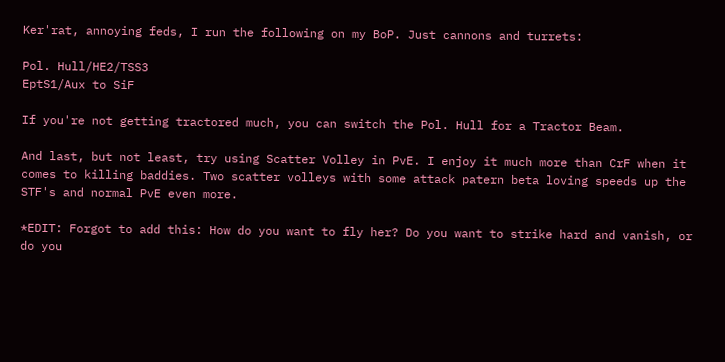Ker'rat, annoying feds, I run the following on my BoP. Just cannons and turrets:

Pol. Hull/HE2/TSS3
EptS1/Aux to SiF

If you're not getting tractored much, you can switch the Pol. Hull for a Tractor Beam.

And last, but not least, try using Scatter Volley in PvE. I enjoy it much more than CrF when it comes to killing baddies. Two scatter volleys with some attack patern beta loving speeds up the STF's and normal PvE even more.

*EDIT: Forgot to add this: How do you want to fly her? Do you want to strike hard and vanish, or do you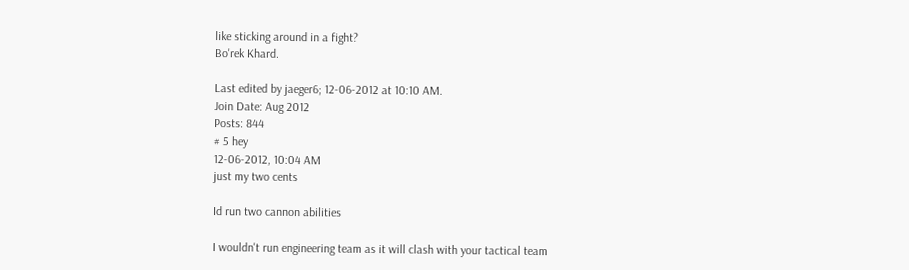like sticking around in a fight?
Bo'rek Khard.

Last edited by jaeger6; 12-06-2012 at 10:10 AM.
Join Date: Aug 2012
Posts: 844
# 5 hey
12-06-2012, 10:04 AM
just my two cents

Id run two cannon abilities

I wouldn't run engineering team as it will clash with your tactical team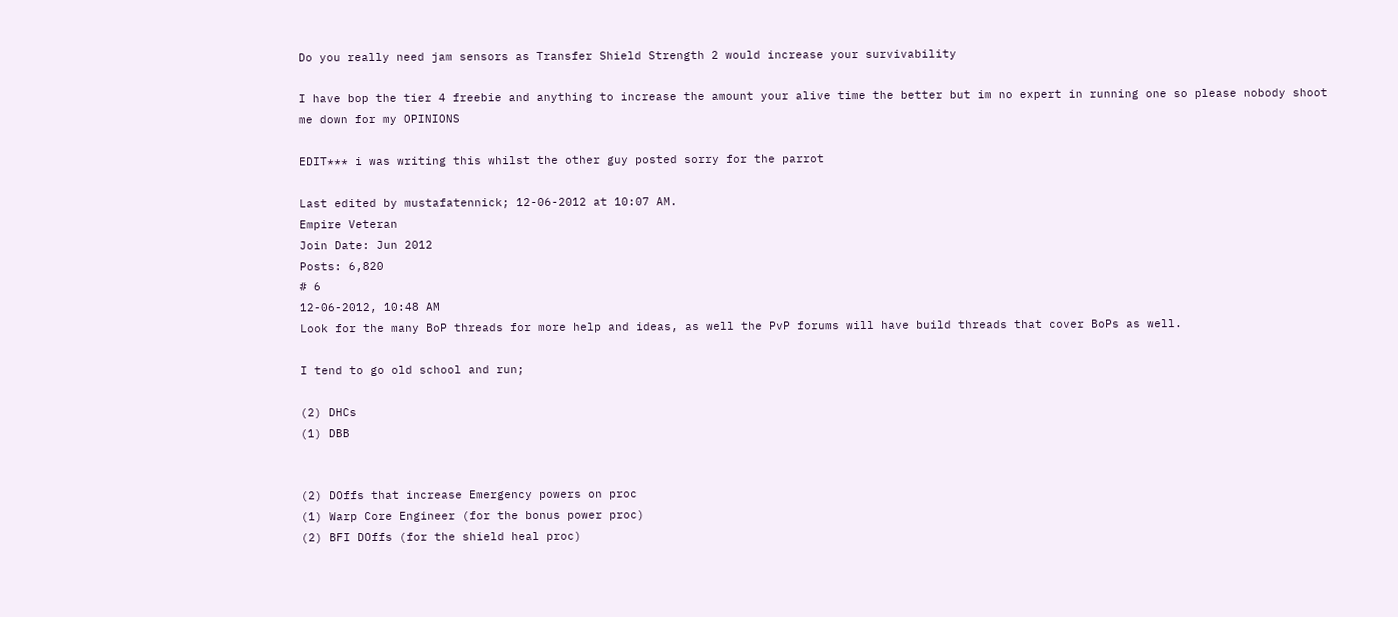Do you really need jam sensors as Transfer Shield Strength 2 would increase your survivability

I have bop the tier 4 freebie and anything to increase the amount your alive time the better but im no expert in running one so please nobody shoot me down for my OPINIONS

EDIT*** i was writing this whilst the other guy posted sorry for the parrot

Last edited by mustafatennick; 12-06-2012 at 10:07 AM.
Empire Veteran
Join Date: Jun 2012
Posts: 6,820
# 6
12-06-2012, 10:48 AM
Look for the many BoP threads for more help and ideas, as well the PvP forums will have build threads that cover BoPs as well.

I tend to go old school and run;

(2) DHCs
(1) DBB


(2) DOffs that increase Emergency powers on proc
(1) Warp Core Engineer (for the bonus power proc)
(2) BFI DOffs (for the shield heal proc)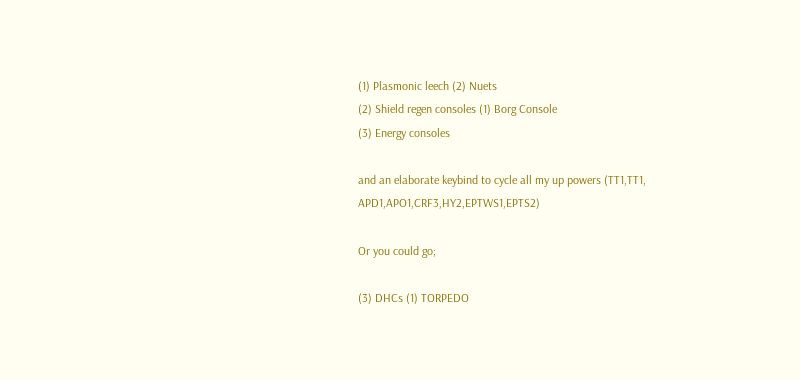(1) Plasmonic leech (2) Nuets
(2) Shield regen consoles (1) Borg Console
(3) Energy consoles

and an elaborate keybind to cycle all my up powers (TT1,TT1, APD1,APO1,CRF3,HY2,EPTWS1,EPTS2)

Or you could go;

(3) DHCs (1) TORPEDO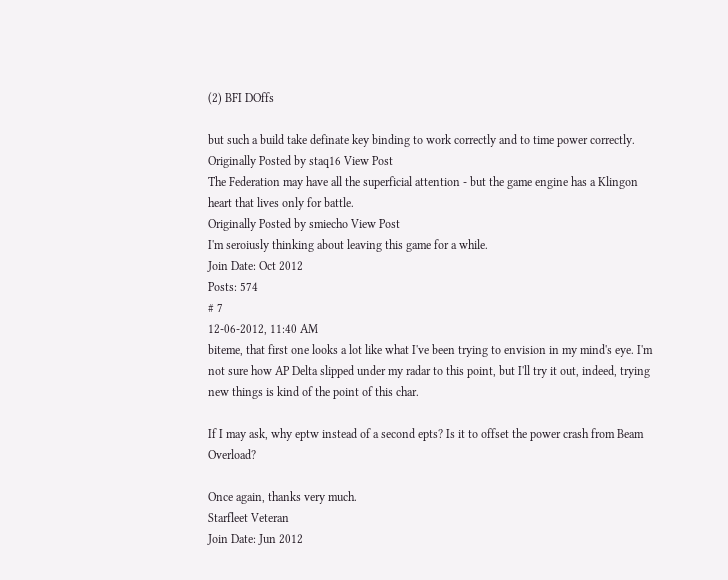(2) BFI DOffs

but such a build take definate key binding to work correctly and to time power correctly.
Originally Posted by staq16 View Post
The Federation may have all the superficial attention - but the game engine has a Klingon heart that lives only for battle.
Originally Posted by smiecho View Post
I'm seroiusly thinking about leaving this game for a while.
Join Date: Oct 2012
Posts: 574
# 7
12-06-2012, 11:40 AM
biteme, that first one looks a lot like what I've been trying to envision in my mind's eye. I'm not sure how AP Delta slipped under my radar to this point, but I'll try it out, indeed, trying new things is kind of the point of this char.

If I may ask, why eptw instead of a second epts? Is it to offset the power crash from Beam Overload?

Once again, thanks very much.
Starfleet Veteran
Join Date: Jun 2012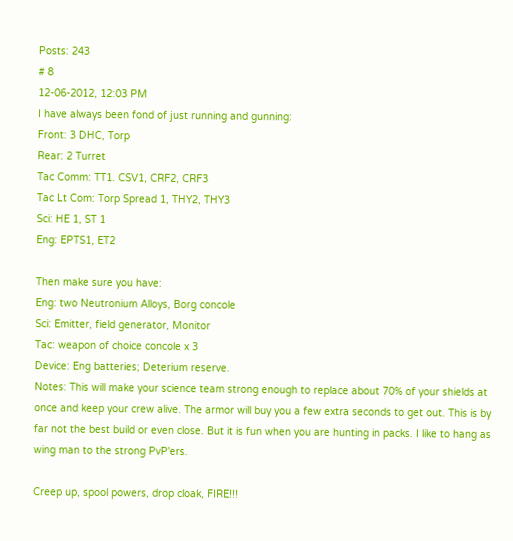Posts: 243
# 8
12-06-2012, 12:03 PM
I have always been fond of just running and gunning:
Front: 3 DHC, Torp
Rear: 2 Turret
Tac Comm: TT1. CSV1, CRF2, CRF3
Tac Lt Com: Torp Spread 1, THY2, THY3
Sci: HE 1, ST 1
Eng: EPTS1, ET2

Then make sure you have:
Eng: two Neutronium Alloys, Borg concole
Sci: Emitter, field generator, Monitor
Tac: weapon of choice concole x 3
Device: Eng batteries; Deterium reserve.
Notes: This will make your science team strong enough to replace about 70% of your shields at once and keep your crew alive. The armor will buy you a few extra seconds to get out. This is by far not the best build or even close. But it is fun when you are hunting in packs. I like to hang as wing man to the strong PvP'ers.

Creep up, spool powers, drop cloak, FIRE!!!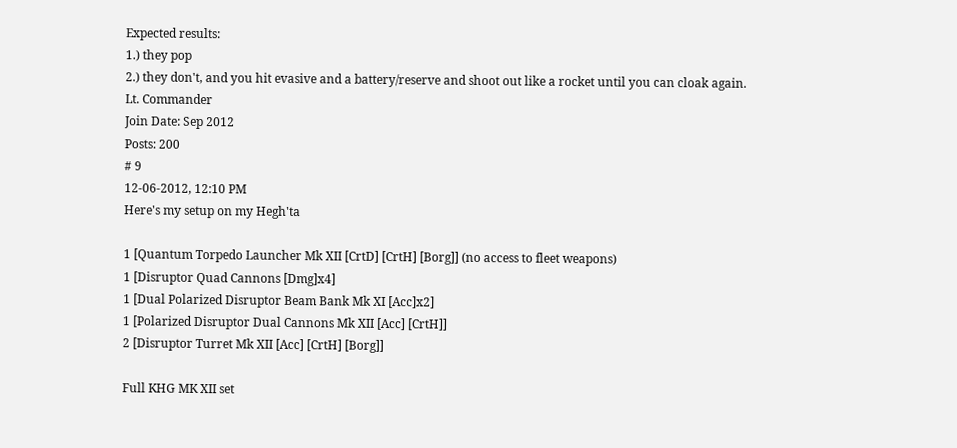Expected results:
1.) they pop
2.) they don't, and you hit evasive and a battery/reserve and shoot out like a rocket until you can cloak again.
Lt. Commander
Join Date: Sep 2012
Posts: 200
# 9
12-06-2012, 12:10 PM
Here's my setup on my Hegh'ta

1 [Quantum Torpedo Launcher Mk XII [CrtD] [CrtH] [Borg]] (no access to fleet weapons)
1 [Disruptor Quad Cannons [Dmg]x4]
1 [Dual Polarized Disruptor Beam Bank Mk XI [Acc]x2]
1 [Polarized Disruptor Dual Cannons Mk XII [Acc] [CrtH]]
2 [Disruptor Turret Mk XII [Acc] [CrtH] [Borg]]

Full KHG MK XII set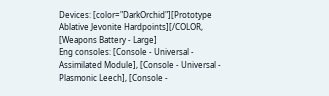Devices: [color="DarkOrchid"][Prototype Ablative Jevonite Hardpoints][/COLOR, [Weapons Battery - Large]
Eng consoles: [Console - Universal - Assimilated Module], [Console - Universal - Plasmonic Leech], [Console -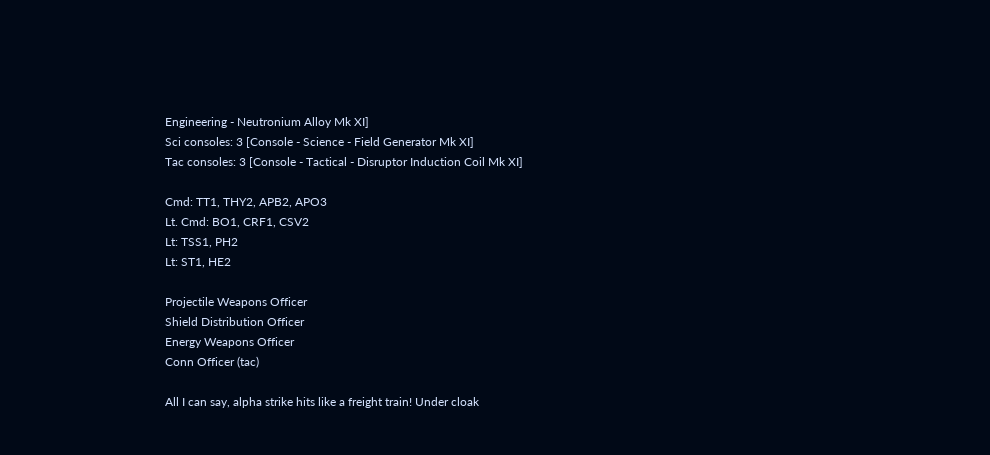Engineering - Neutronium Alloy Mk XI]
Sci consoles: 3 [Console - Science - Field Generator Mk XI]
Tac consoles: 3 [Console - Tactical - Disruptor Induction Coil Mk XI]

Cmd: TT1, THY2, APB2, APO3
Lt. Cmd: BO1, CRF1, CSV2
Lt: TSS1, PH2
Lt: ST1, HE2

Projectile Weapons Officer
Shield Distribution Officer
Energy Weapons Officer
Conn Officer (tac)

All I can say, alpha strike hits like a freight train! Under cloak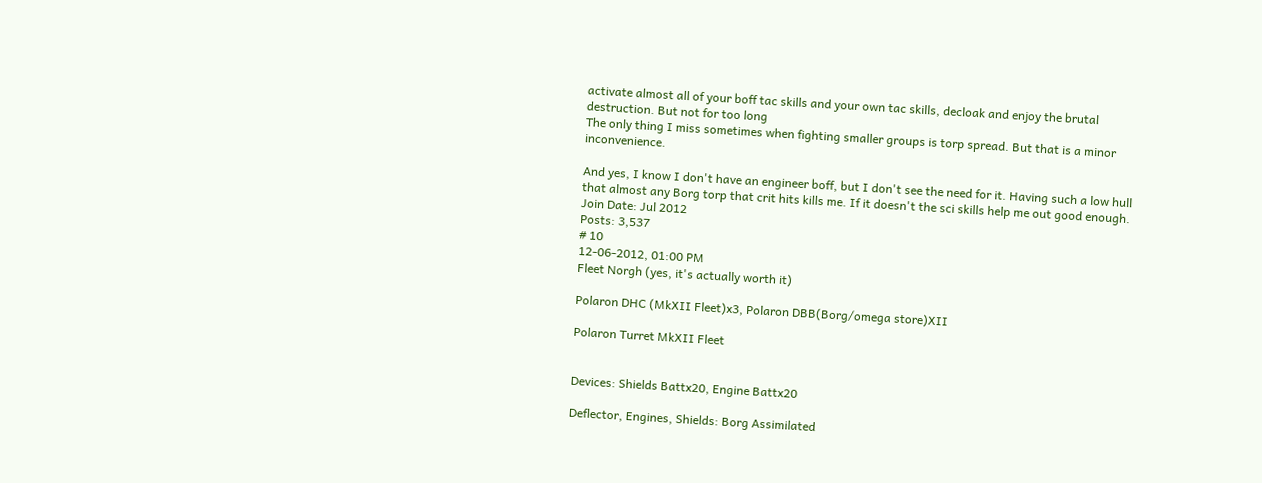activate almost all of your boff tac skills and your own tac skills, decloak and enjoy the brutal destruction. But not for too long
The only thing I miss sometimes when fighting smaller groups is torp spread. But that is a minor inconvenience.

And yes, I know I don't have an engineer boff, but I don't see the need for it. Having such a low hull that almost any Borg torp that crit hits kills me. If it doesn't the sci skills help me out good enough.
Join Date: Jul 2012
Posts: 3,537
# 10
12-06-2012, 01:00 PM
Fleet Norgh (yes, it's actually worth it)

Polaron DHC (MkXII Fleet)x3, Polaron DBB(Borg/omega store)XII

Polaron Turret MkXII Fleet


Devices: Shields Battx20, Engine Battx20

Deflector, Engines, Shields: Borg Assimilated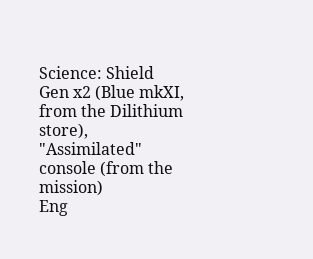Science: Shield Gen x2 (Blue mkXI, from the Dilithium store), "Assimilated" console (from the mission)
Eng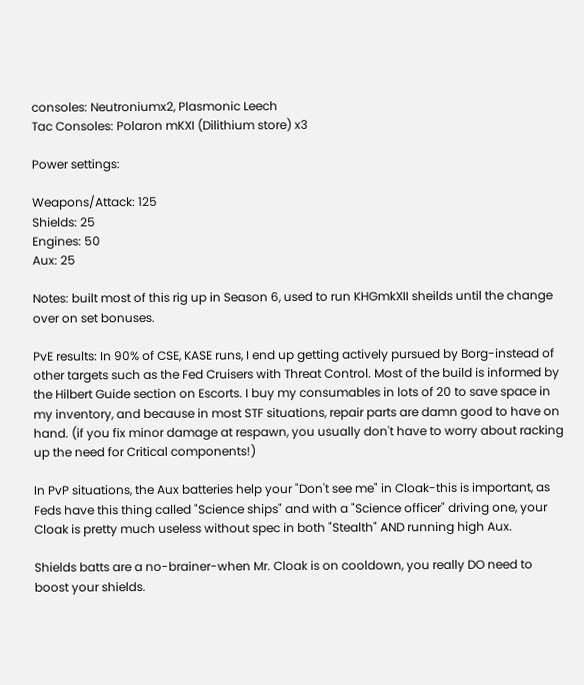consoles: Neutroniumx2, Plasmonic Leech
Tac Consoles: Polaron mKXI (Dilithium store) x3

Power settings:

Weapons/Attack: 125
Shields: 25
Engines: 50
Aux: 25

Notes: built most of this rig up in Season 6, used to run KHGmkXII sheilds until the change over on set bonuses.

PvE results: In 90% of CSE, KASE runs, I end up getting actively pursued by Borg-instead of other targets such as the Fed Cruisers with Threat Control. Most of the build is informed by the Hilbert Guide section on Escorts. I buy my consumables in lots of 20 to save space in my inventory, and because in most STF situations, repair parts are damn good to have on hand. (if you fix minor damage at respawn, you usually don't have to worry about racking up the need for Critical components!)

In PvP situations, the Aux batteries help your "Don't see me" in Cloak-this is important, as Feds have this thing called "Science ships" and with a "Science officer" driving one, your Cloak is pretty much useless without spec in both "Stealth" AND running high Aux.

Shields batts are a no-brainer-when Mr. Cloak is on cooldown, you really DO need to boost your shields.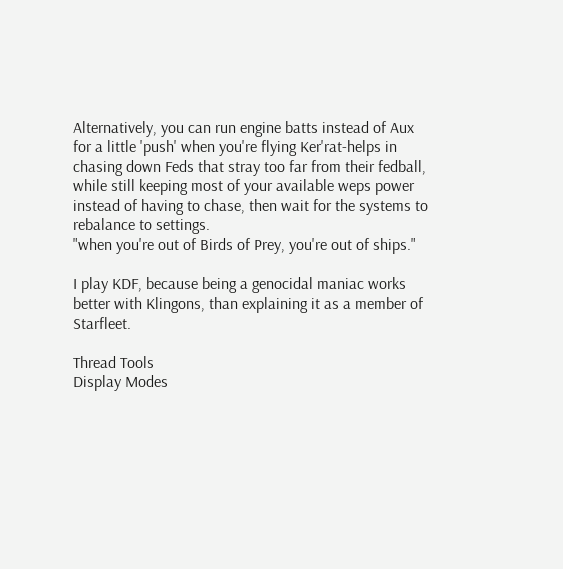Alternatively, you can run engine batts instead of Aux for a little 'push' when you're flying Ker'rat-helps in chasing down Feds that stray too far from their fedball, while still keeping most of your available weps power instead of having to chase, then wait for the systems to rebalance to settings.
"when you're out of Birds of Prey, you're out of ships."

I play KDF, because being a genocidal maniac works better with Klingons, than explaining it as a member of Starfleet.

Thread Tools
Display Modes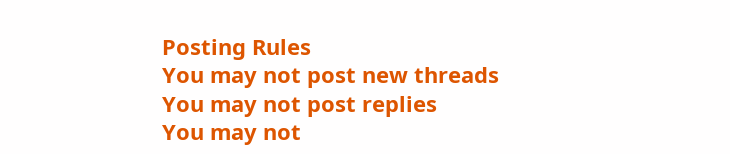Posting Rules
You may not post new threads
You may not post replies
You may not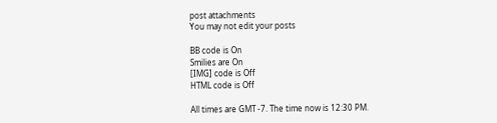post attachments
You may not edit your posts

BB code is On
Smilies are On
[IMG] code is Off
HTML code is Off

All times are GMT -7. The time now is 12:30 PM.